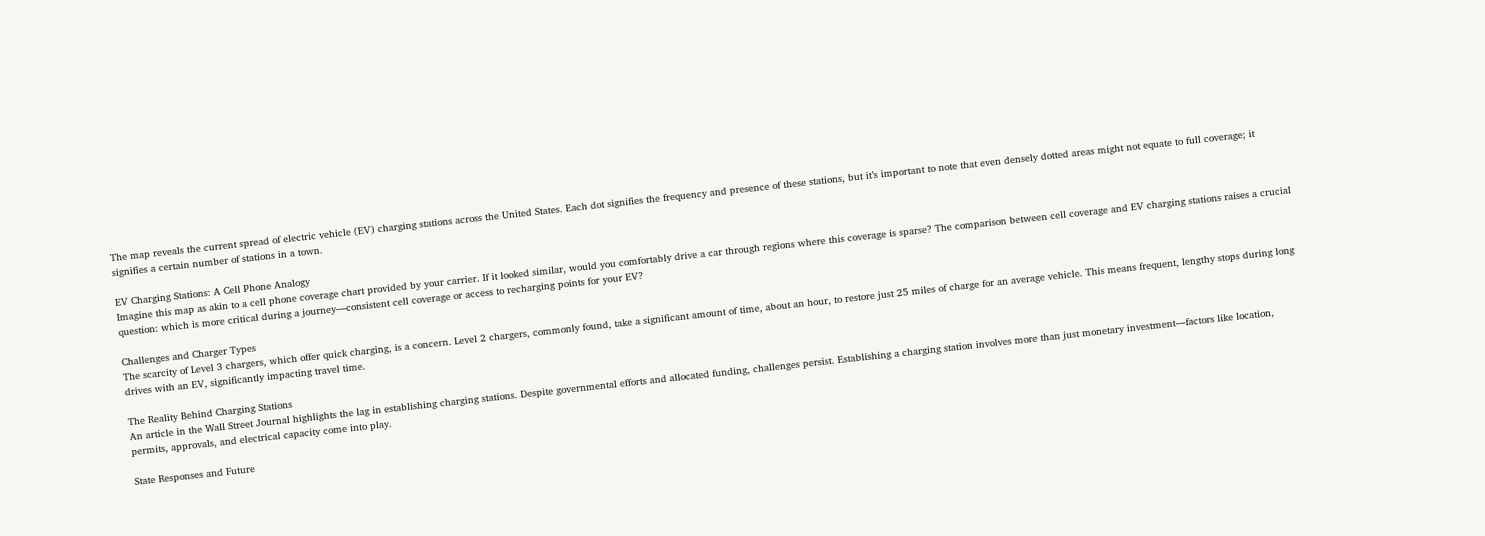The map reveals the current spread of electric vehicle (EV) charging stations across the United States. Each dot signifies the frequency and presence of these stations, but it’s important to note that even densely dotted areas might not equate to full coverage; it signifies a certain number of stations in a town.

EV Charging Stations: A Cell Phone Analogy
Imagine this map as akin to a cell phone coverage chart provided by your carrier. If it looked similar, would you comfortably drive a car through regions where this coverage is sparse? The comparison between cell coverage and EV charging stations raises a crucial question: which is more critical during a journey—consistent cell coverage or access to recharging points for your EV?

Challenges and Charger Types
The scarcity of Level 3 chargers, which offer quick charging, is a concern. Level 2 chargers, commonly found, take a significant amount of time, about an hour, to restore just 25 miles of charge for an average vehicle. This means frequent, lengthy stops during long drives with an EV, significantly impacting travel time.

The Reality Behind Charging Stations
An article in the Wall Street Journal highlights the lag in establishing charging stations. Despite governmental efforts and allocated funding, challenges persist. Establishing a charging station involves more than just monetary investment—factors like location, permits, approvals, and electrical capacity come into play.

State Responses and Future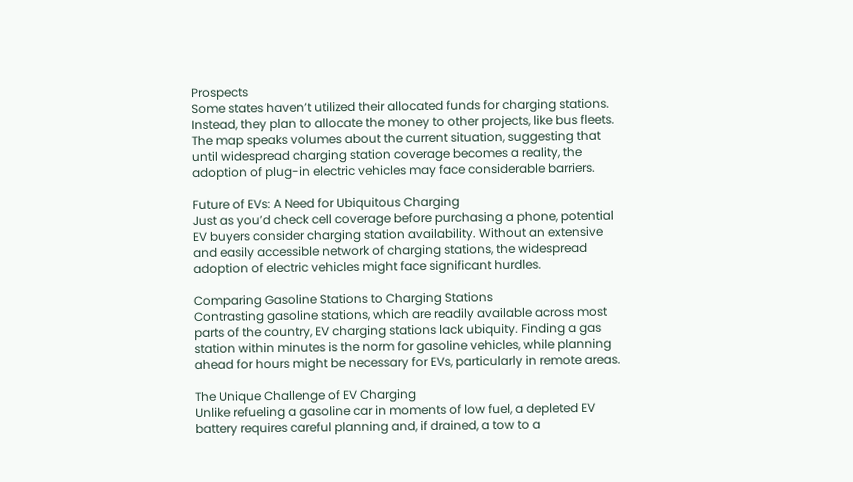Prospects
Some states haven’t utilized their allocated funds for charging stations. Instead, they plan to allocate the money to other projects, like bus fleets. The map speaks volumes about the current situation, suggesting that until widespread charging station coverage becomes a reality, the adoption of plug-in electric vehicles may face considerable barriers.

Future of EVs: A Need for Ubiquitous Charging
Just as you’d check cell coverage before purchasing a phone, potential EV buyers consider charging station availability. Without an extensive and easily accessible network of charging stations, the widespread adoption of electric vehicles might face significant hurdles.

Comparing Gasoline Stations to Charging Stations
Contrasting gasoline stations, which are readily available across most parts of the country, EV charging stations lack ubiquity. Finding a gas station within minutes is the norm for gasoline vehicles, while planning ahead for hours might be necessary for EVs, particularly in remote areas.

The Unique Challenge of EV Charging
Unlike refueling a gasoline car in moments of low fuel, a depleted EV battery requires careful planning and, if drained, a tow to a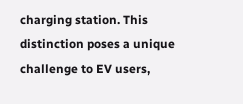charging station. This distinction poses a unique challenge to EV users,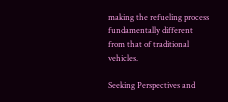making the refueling process fundamentally different from that of traditional vehicles.

Seeking Perspectives and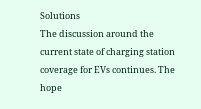Solutions
The discussion around the current state of charging station coverage for EVs continues. The hope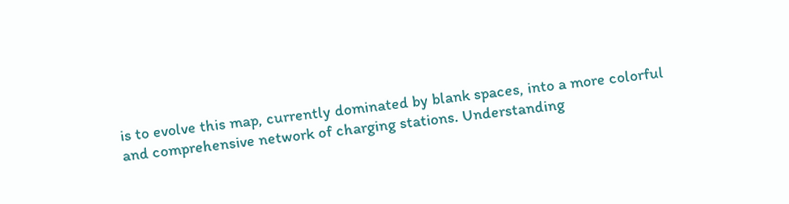is to evolve this map, currently dominated by blank spaces, into a more colorful and comprehensive network of charging stations. Understanding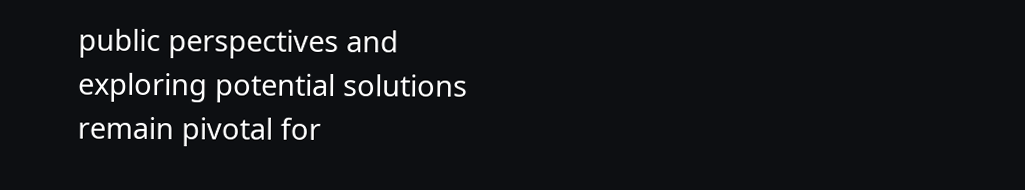public perspectives and exploring potential solutions remain pivotal for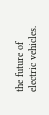the future of electric vehicles.